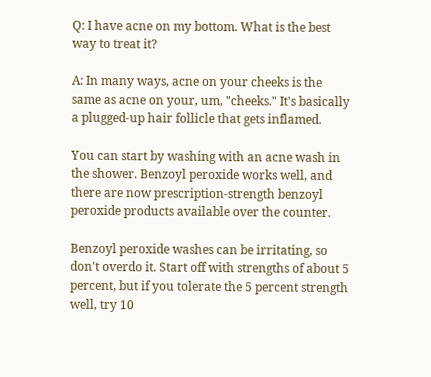Q: I have acne on my bottom. What is the best way to treat it?

A: In many ways, acne on your cheeks is the same as acne on your, um, "cheeks." It's basically a plugged-up hair follicle that gets inflamed.

You can start by washing with an acne wash in the shower. Benzoyl peroxide works well, and there are now prescription-strength benzoyl peroxide products available over the counter.

Benzoyl peroxide washes can be irritating, so don't overdo it. Start off with strengths of about 5 percent, but if you tolerate the 5 percent strength well, try 10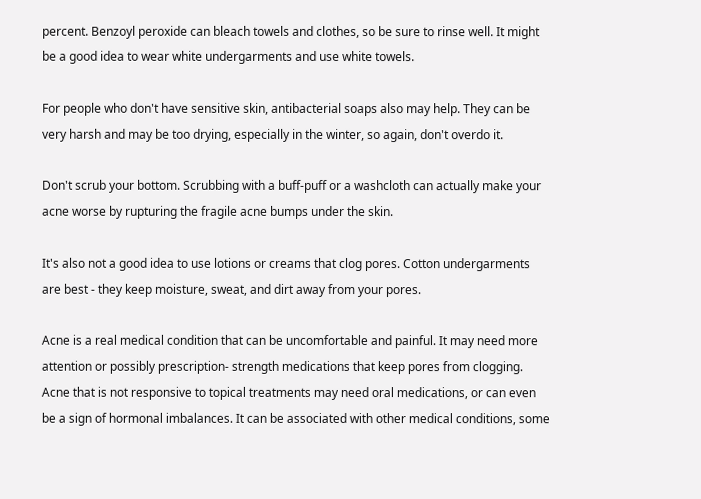percent. Benzoyl peroxide can bleach towels and clothes, so be sure to rinse well. It might be a good idea to wear white undergarments and use white towels.

For people who don't have sensitive skin, antibacterial soaps also may help. They can be very harsh and may be too drying, especially in the winter, so again, don't overdo it.

Don't scrub your bottom. Scrubbing with a buff-puff or a washcloth can actually make your acne worse by rupturing the fragile acne bumps under the skin.

It's also not a good idea to use lotions or creams that clog pores. Cotton undergarments are best - they keep moisture, sweat, and dirt away from your pores.

Acne is a real medical condition that can be uncomfortable and painful. It may need more attention or possibly prescription- strength medications that keep pores from clogging. Acne that is not responsive to topical treatments may need oral medications, or can even be a sign of hormonal imbalances. It can be associated with other medical conditions, some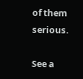of them serious.

See a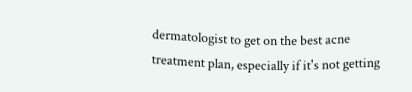dermatologist to get on the best acne treatment plan, especially if it's not getting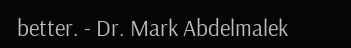better. - Dr. Mark Abdelmalek